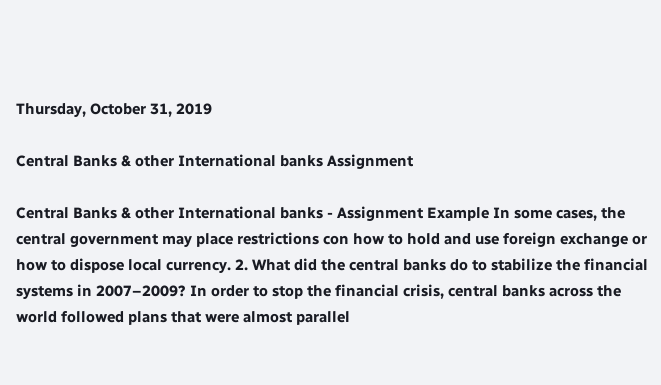Thursday, October 31, 2019

Central Banks & other International banks Assignment

Central Banks & other International banks - Assignment Example In some cases, the central government may place restrictions con how to hold and use foreign exchange or how to dispose local currency. 2. What did the central banks do to stabilize the financial systems in 2007–2009? In order to stop the financial crisis, central banks across the world followed plans that were almost parallel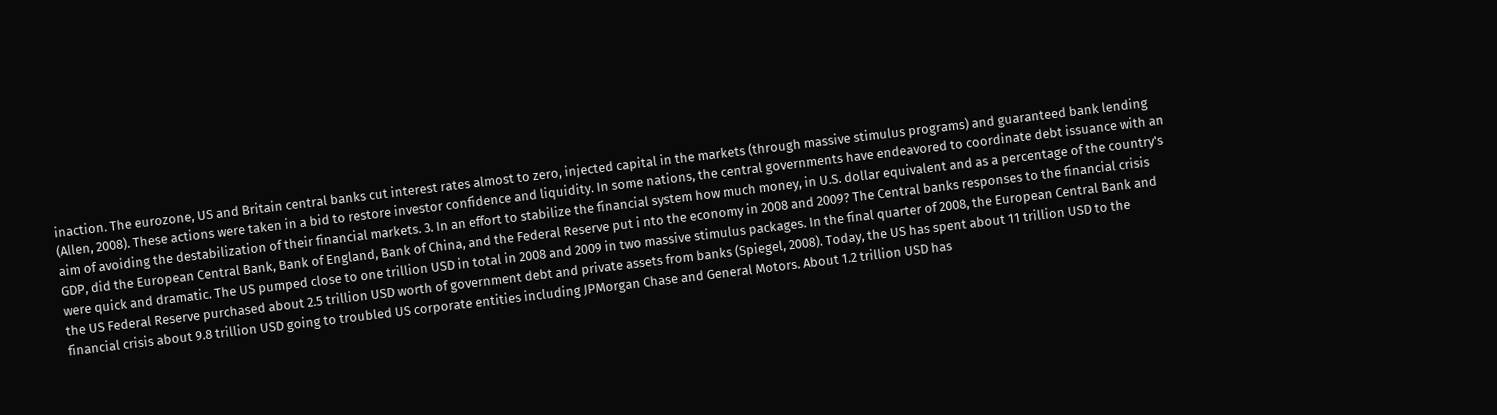inaction. The eurozone, US and Britain central banks cut interest rates almost to zero, injected capital in the markets (through massive stimulus programs) and guaranteed bank lending (Allen, 2008). These actions were taken in a bid to restore investor confidence and liquidity. In some nations, the central governments have endeavored to coordinate debt issuance with an aim of avoiding the destabilization of their financial markets. 3. In an effort to stabilize the financial system how much money, in U.S. dollar equivalent and as a percentage of the country's GDP, did the European Central Bank, Bank of England, Bank of China, and the Federal Reserve put i nto the economy in 2008 and 2009? The Central banks responses to the financial crisis were quick and dramatic. The US pumped close to one trillion USD in total in 2008 and 2009 in two massive stimulus packages. In the final quarter of 2008, the European Central Bank and the US Federal Reserve purchased about 2.5 trillion USD worth of government debt and private assets from banks (Spiegel, 2008). Today, the US has spent about 11 trillion USD to the financial crisis about 9.8 trillion USD going to troubled US corporate entities including JPMorgan Chase and General Motors. About 1.2 trillion USD has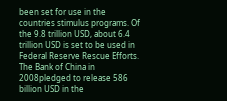been set for use in the countries stimulus programs. Of the 9.8 trillion USD, about 6.4 trillion USD is set to be used in Federal Reserve Rescue Efforts. The Bank of China in 2008pledged to release 586 billion USD in the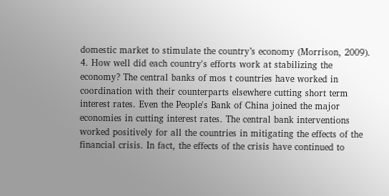domestic market to stimulate the country’s economy (Morrison, 2009). 4. How well did each country's efforts work at stabilizing the economy? The central banks of mos t countries have worked in coordination with their counterparts elsewhere cutting short term interest rates. Even the People's Bank of China joined the major economies in cutting interest rates. The central bank interventions worked positively for all the countries in mitigating the effects of the financial crisis. In fact, the effects of the crisis have continued to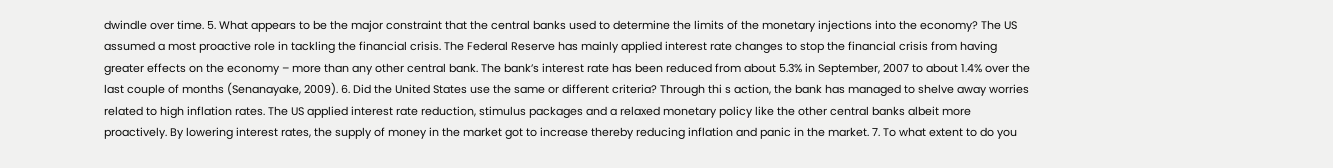dwindle over time. 5. What appears to be the major constraint that the central banks used to determine the limits of the monetary injections into the economy? The US assumed a most proactive role in tackling the financial crisis. The Federal Reserve has mainly applied interest rate changes to stop the financial crisis from having greater effects on the economy – more than any other central bank. The bank’s interest rate has been reduced from about 5.3% in September, 2007 to about 1.4% over the last couple of months (Senanayake, 2009). 6. Did the United States use the same or different criteria? Through thi s action, the bank has managed to shelve away worries related to high inflation rates. The US applied interest rate reduction, stimulus packages and a relaxed monetary policy like the other central banks albeit more proactively. By lowering interest rates, the supply of money in the market got to increase thereby reducing inflation and panic in the market. 7. To what extent to do you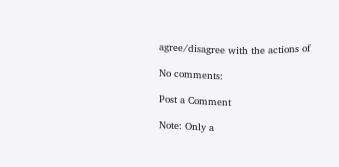agree/disagree with the actions of

No comments:

Post a Comment

Note: Only a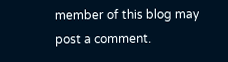member of this blog may post a comment.